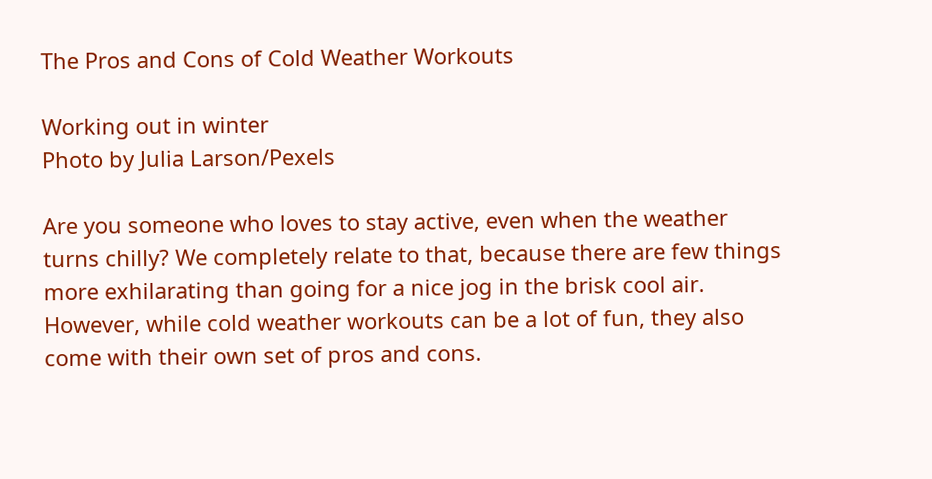The Pros and Cons of Cold Weather Workouts

Working out in winter
Photo by Julia Larson/Pexels

Are you someone who loves to stay active, even when the weather turns chilly? We completely relate to that, because there are few things more exhilarating than going for a nice jog in the brisk cool air. However, while cold weather workouts can be a lot of fun, they also come with their own set of pros and cons.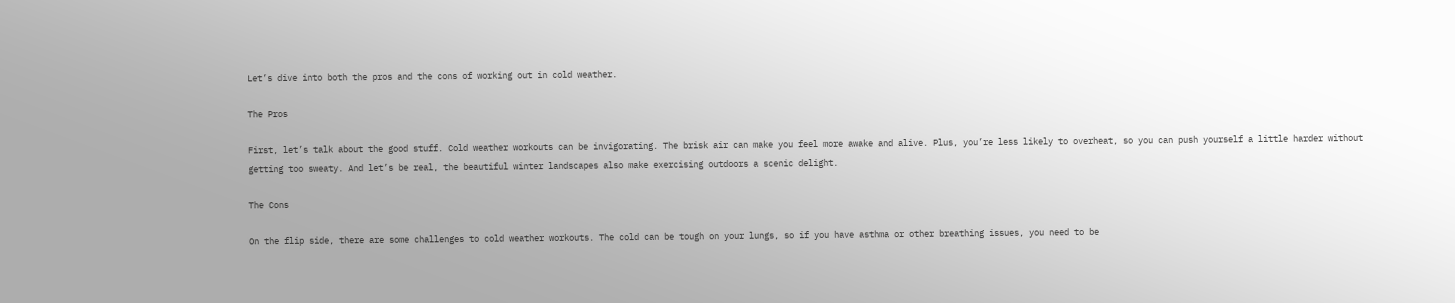Let’s dive into both the pros and the cons of working out in cold weather.

The Pros

First, let’s talk about the good stuff. Cold weather workouts can be invigorating. The brisk air can make you feel more awake and alive. Plus, you’re less likely to overheat, so you can push yourself a little harder without getting too sweaty. And let’s be real, the beautiful winter landscapes also make exercising outdoors a scenic delight.

The Cons

On the flip side, there are some challenges to cold weather workouts. The cold can be tough on your lungs, so if you have asthma or other breathing issues, you need to be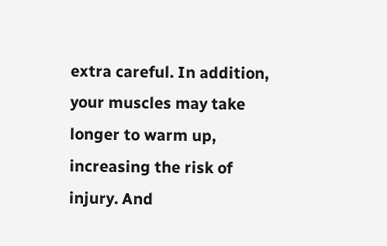extra careful. In addition, your muscles may take longer to warm up, increasing the risk of injury. And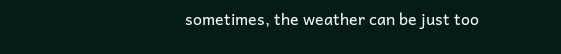sometimes, the weather can be just too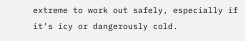extreme to work out safely, especially if it’s icy or dangerously cold.